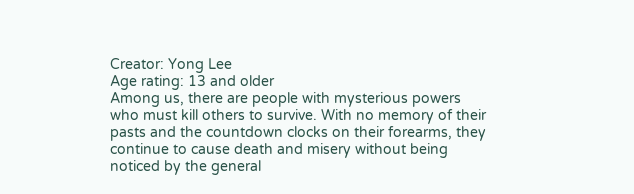Creator: Yong Lee
Age rating: 13 and older
Among us, there are people with mysterious powers who must kill others to survive. With no memory of their pasts and the countdown clocks on their forearms, they continue to cause death and misery without being noticed by the general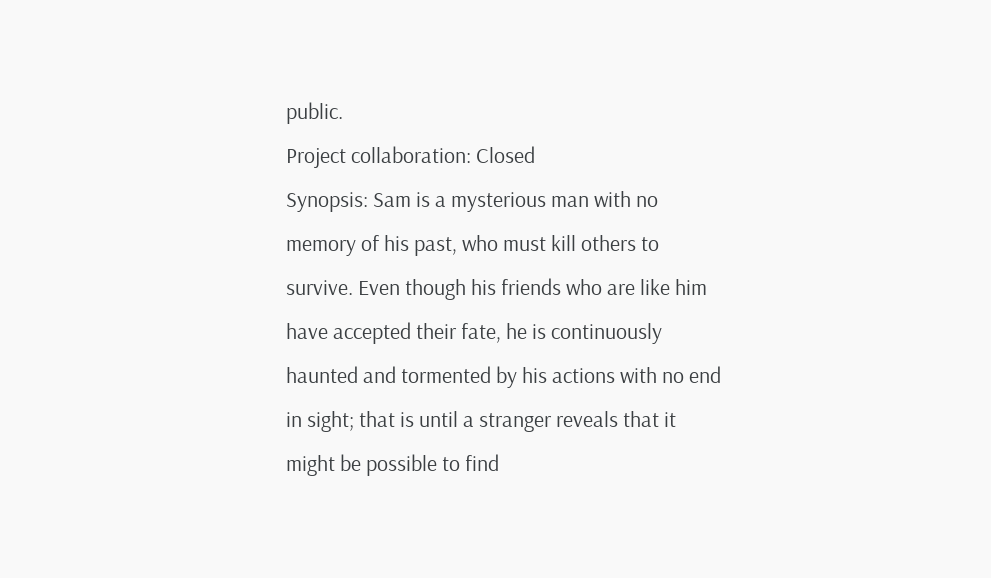public.
Project collaboration: Closed
Synopsis: Sam is a mysterious man with no memory of his past, who must kill others to survive. Even though his friends who are like him have accepted their fate, he is continuously haunted and tormented by his actions with no end in sight; that is until a stranger reveals that it might be possible to find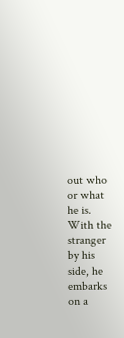out who or what he is. With the stranger by his side, he embarks on a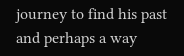journey to find his past and perhaps a way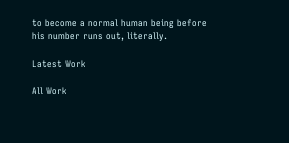to become a normal human being before his number runs out, literally.

Latest Work

All Work